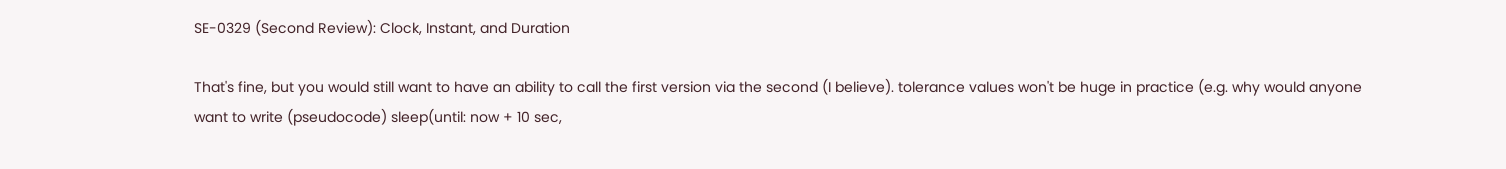SE-0329 (Second Review): Clock, Instant, and Duration

That's fine, but you would still want to have an ability to call the first version via the second (I believe). tolerance values won't be huge in practice (e.g. why would anyone want to write (pseudocode) sleep(until: now + 10 sec,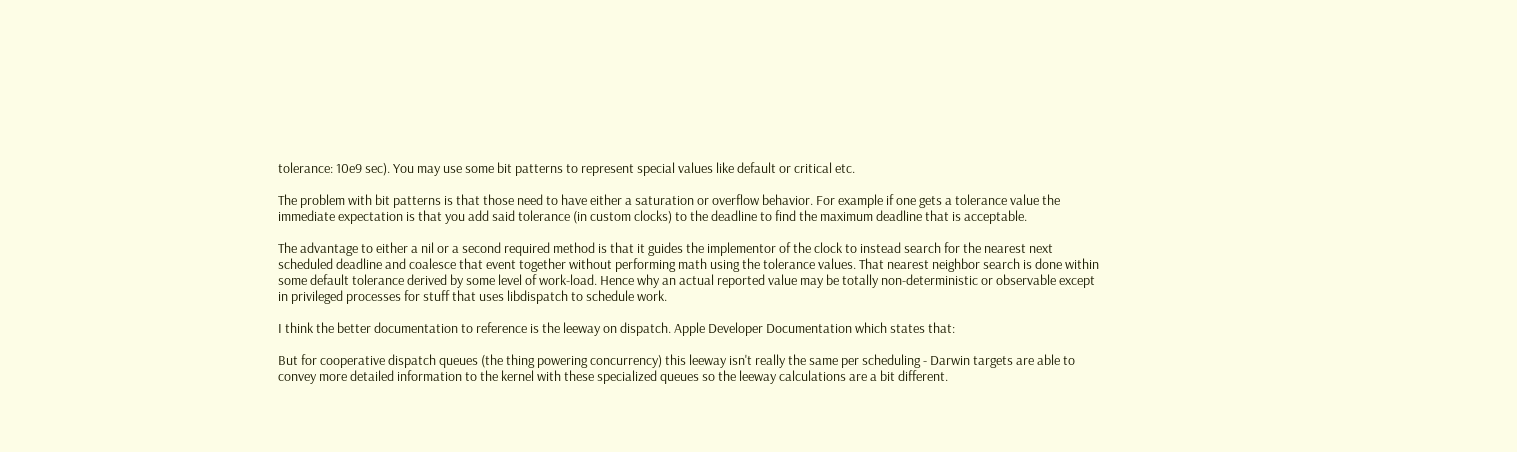tolerance: 10e9 sec). You may use some bit patterns to represent special values like default or critical etc.

The problem with bit patterns is that those need to have either a saturation or overflow behavior. For example if one gets a tolerance value the immediate expectation is that you add said tolerance (in custom clocks) to the deadline to find the maximum deadline that is acceptable.

The advantage to either a nil or a second required method is that it guides the implementor of the clock to instead search for the nearest next scheduled deadline and coalesce that event together without performing math using the tolerance values. That nearest neighbor search is done within some default tolerance derived by some level of work-load. Hence why an actual reported value may be totally non-deterministic or observable except in privileged processes for stuff that uses libdispatch to schedule work.

I think the better documentation to reference is the leeway on dispatch. Apple Developer Documentation which states that:

But for cooperative dispatch queues (the thing powering concurrency) this leeway isn't really the same per scheduling - Darwin targets are able to convey more detailed information to the kernel with these specialized queues so the leeway calculations are a bit different.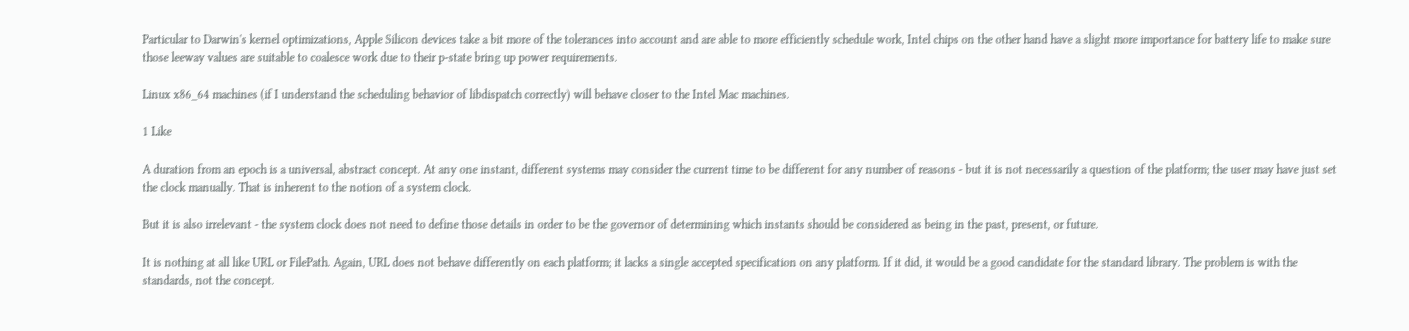Particular to Darwin's kernel optimizations, Apple Silicon devices take a bit more of the tolerances into account and are able to more efficiently schedule work, Intel chips on the other hand have a slight more importance for battery life to make sure those leeway values are suitable to coalesce work due to their p-state bring up power requirements.

Linux x86_64 machines (if I understand the scheduling behavior of libdispatch correctly) will behave closer to the Intel Mac machines.

1 Like

A duration from an epoch is a universal, abstract concept. At any one instant, different systems may consider the current time to be different for any number of reasons - but it is not necessarily a question of the platform; the user may have just set the clock manually. That is inherent to the notion of a system clock.

But it is also irrelevant - the system clock does not need to define those details in order to be the governor of determining which instants should be considered as being in the past, present, or future.

It is nothing at all like URL or FilePath. Again, URL does not behave differently on each platform; it lacks a single accepted specification on any platform. If it did, it would be a good candidate for the standard library. The problem is with the standards, not the concept.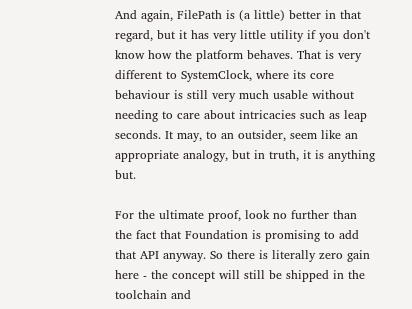And again, FilePath is (a little) better in that regard, but it has very little utility if you don't know how the platform behaves. That is very different to SystemClock, where its core behaviour is still very much usable without needing to care about intricacies such as leap seconds. It may, to an outsider, seem like an appropriate analogy, but in truth, it is anything but.

For the ultimate proof, look no further than the fact that Foundation is promising to add that API anyway. So there is literally zero gain here - the concept will still be shipped in the toolchain and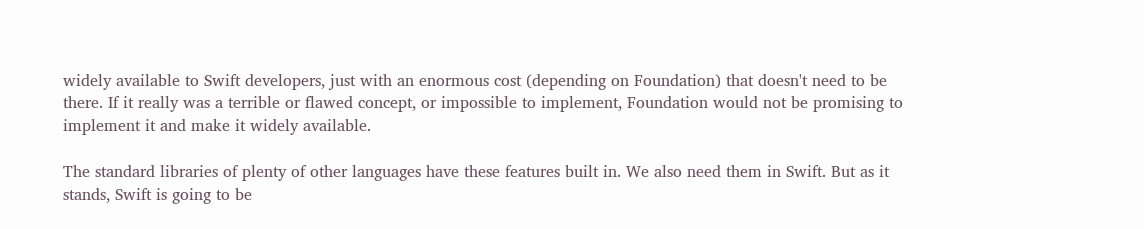widely available to Swift developers, just with an enormous cost (depending on Foundation) that doesn't need to be there. If it really was a terrible or flawed concept, or impossible to implement, Foundation would not be promising to implement it and make it widely available.

The standard libraries of plenty of other languages have these features built in. We also need them in Swift. But as it stands, Swift is going to be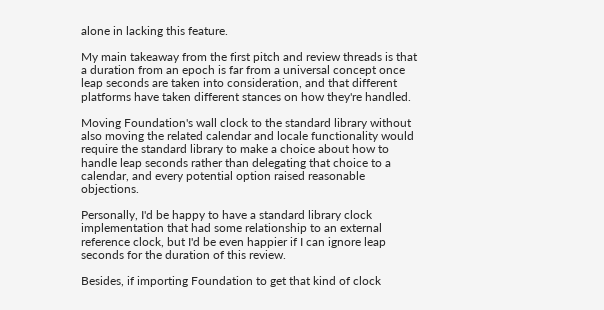alone in lacking this feature.

My main takeaway from the first pitch and review threads is that a duration from an epoch is far from a universal concept once leap seconds are taken into consideration, and that different platforms have taken different stances on how they're handled.

Moving Foundation's wall clock to the standard library without also moving the related calendar and locale functionality would require the standard library to make a choice about how to handle leap seconds rather than delegating that choice to a calendar, and every potential option raised reasonable objections.

Personally, I'd be happy to have a standard library clock implementation that had some relationship to an external reference clock, but I'd be even happier if I can ignore leap seconds for the duration of this review.

Besides, if importing Foundation to get that kind of clock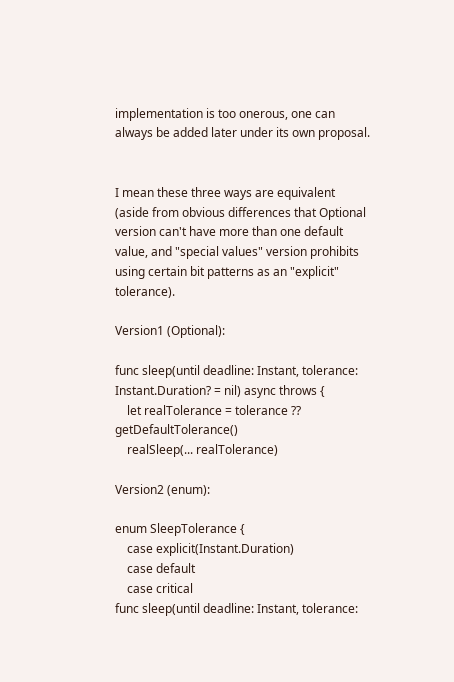implementation is too onerous, one can always be added later under its own proposal.


I mean these three ways are equivalent (aside from obvious differences that Optional version can't have more than one default value, and "special values" version prohibits using certain bit patterns as an "explicit" tolerance).

Version1 (Optional):

func sleep(until deadline: Instant, tolerance: Instant.Duration? = nil) async throws {
    let realTolerance = tolerance ?? getDefaultTolerance()
    realSleep(... realTolerance)

Version2 (enum):

enum SleepTolerance {
    case explicit(Instant.Duration)
    case default
    case critical
func sleep(until deadline: Instant, tolerance: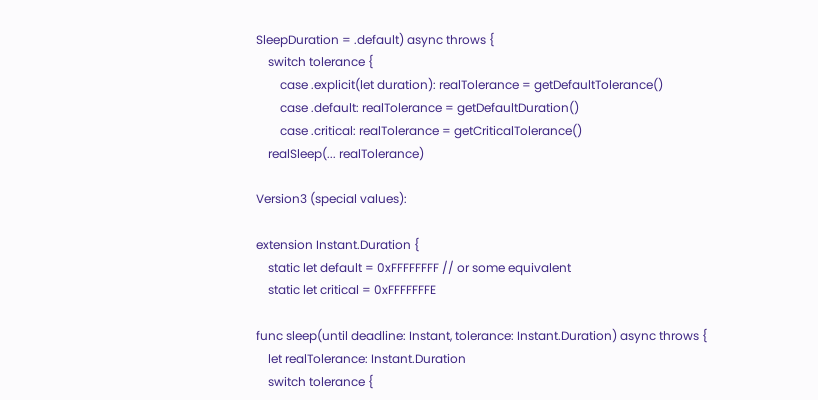SleepDuration = .default) async throws {
    switch tolerance {
        case .explicit(let duration): realTolerance = getDefaultTolerance()
        case .default: realTolerance = getDefaultDuration()
        case .critical: realTolerance = getCriticalTolerance()
    realSleep(... realTolerance)

Version3 (special values):

extension Instant.Duration {
    static let default = 0xFFFFFFFF // or some equivalent
    static let critical = 0xFFFFFFFE

func sleep(until deadline: Instant, tolerance: Instant.Duration) async throws {
    let realTolerance: Instant.Duration
    switch tolerance {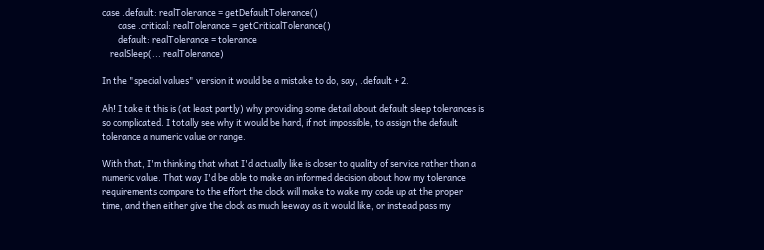case .default: realTolerance = getDefaultTolerance()
        case .critical: realTolerance = getCriticalTolerance()
        default: realTolerance = tolerance
    realSleep(... realTolerance)

In the "special values" version it would be a mistake to do, say, .default + 2.

Ah! I take it this is (at least partly) why providing some detail about default sleep tolerances is so complicated. I totally see why it would be hard, if not impossible, to assign the default tolerance a numeric value or range.

With that, I'm thinking that what I'd actually like is closer to quality of service rather than a numeric value. That way I'd be able to make an informed decision about how my tolerance requirements compare to the effort the clock will make to wake my code up at the proper time, and then either give the clock as much leeway as it would like, or instead pass my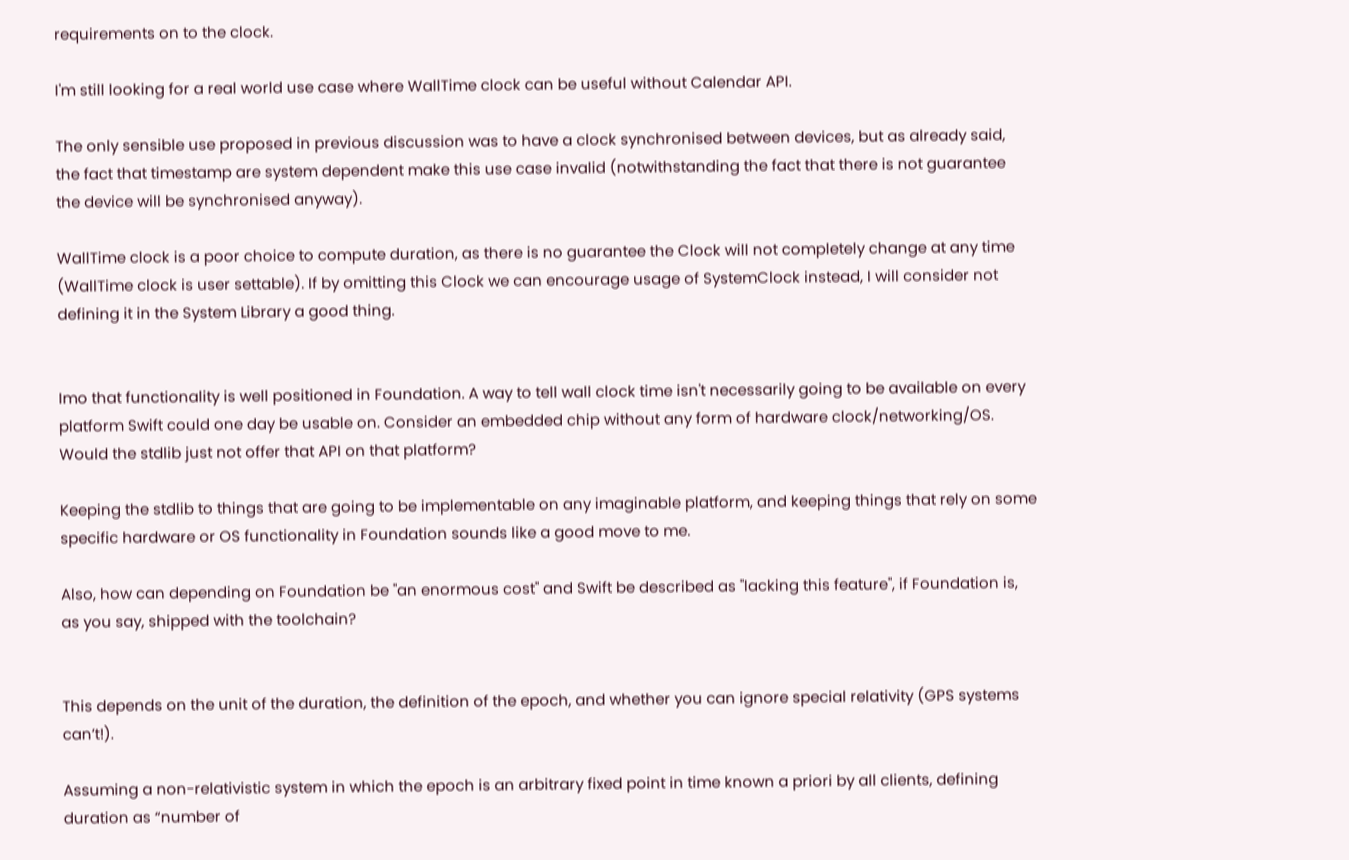requirements on to the clock.

I'm still looking for a real world use case where WallTime clock can be useful without Calendar API.

The only sensible use proposed in previous discussion was to have a clock synchronised between devices, but as already said, the fact that timestamp are system dependent make this use case invalid (notwithstanding the fact that there is not guarantee the device will be synchronised anyway).

WallTime clock is a poor choice to compute duration, as there is no guarantee the Clock will not completely change at any time (WallTime clock is user settable). If by omitting this Clock we can encourage usage of SystemClock instead, I will consider not defining it in the System Library a good thing.


Imo that functionality is well positioned in Foundation. A way to tell wall clock time isn't necessarily going to be available on every platform Swift could one day be usable on. Consider an embedded chip without any form of hardware clock/networking/OS. Would the stdlib just not offer that API on that platform?

Keeping the stdlib to things that are going to be implementable on any imaginable platform, and keeping things that rely on some specific hardware or OS functionality in Foundation sounds like a good move to me.

Also, how can depending on Foundation be "an enormous cost" and Swift be described as "lacking this feature", if Foundation is, as you say, shipped with the toolchain?


This depends on the unit of the duration, the definition of the epoch, and whether you can ignore special relativity (GPS systems can’t!).

Assuming a non-relativistic system in which the epoch is an arbitrary fixed point in time known a priori by all clients, defining duration as “number of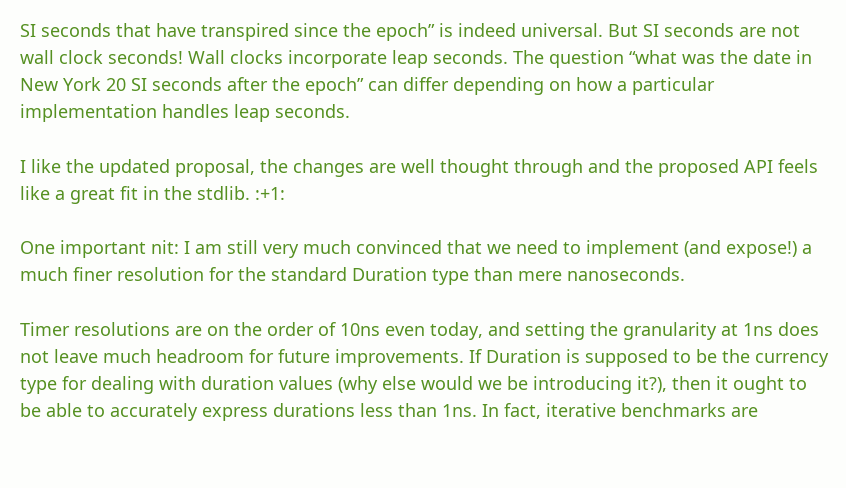SI seconds that have transpired since the epoch” is indeed universal. But SI seconds are not wall clock seconds! Wall clocks incorporate leap seconds. The question “what was the date in New York 20 SI seconds after the epoch” can differ depending on how a particular implementation handles leap seconds.

I like the updated proposal, the changes are well thought through and the proposed API feels like a great fit in the stdlib. :+1:

One important nit: I am still very much convinced that we need to implement (and expose!) a much finer resolution for the standard Duration type than mere nanoseconds.

Timer resolutions are on the order of 10ns even today, and setting the granularity at 1ns does not leave much headroom for future improvements. If Duration is supposed to be the currency type for dealing with duration values (why else would we be introducing it?), then it ought to be able to accurately express durations less than 1ns. In fact, iterative benchmarks are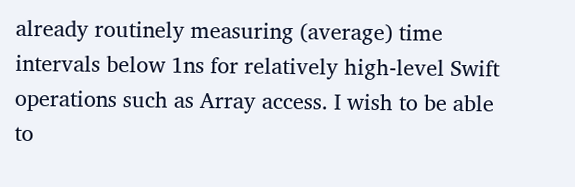already routinely measuring (average) time intervals below 1ns for relatively high-level Swift operations such as Array access. I wish to be able to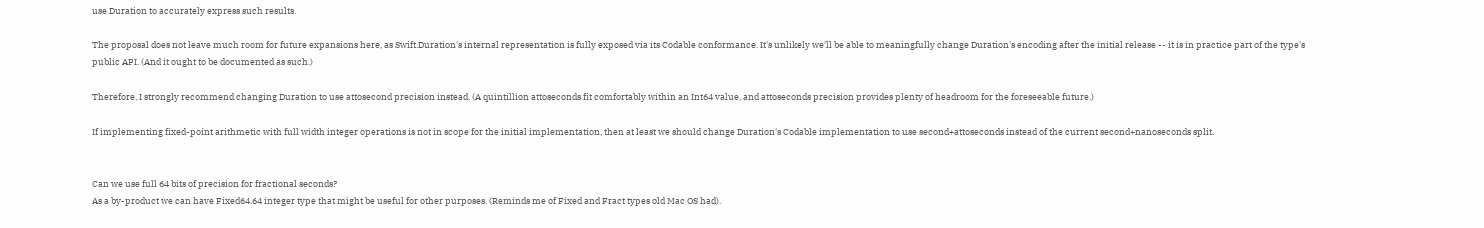use Duration to accurately express such results.

The proposal does not leave much room for future expansions here, as Swift.Duration's internal representation is fully exposed via its Codable conformance. It's unlikely we'll be able to meaningfully change Duration's encoding after the initial release -- it is in practice part of the type's public API. (And it ought to be documented as such.)

Therefore, I strongly recommend changing Duration to use attosecond precision instead. (A quintillion attoseconds fit comfortably within an Int64 value, and attoseconds precision provides plenty of headroom for the foreseeable future.)

If implementing fixed-point arithmetic with full width integer operations is not in scope for the initial implementation, then at least we should change Duration's Codable implementation to use second+attoseconds instead of the current second+nanoseconds split.


Can we use full 64 bits of precision for fractional seconds?
As a by-product we can have Fixed64.64 integer type that might be useful for other purposes. (Reminds me of Fixed and Fract types old Mac OS had).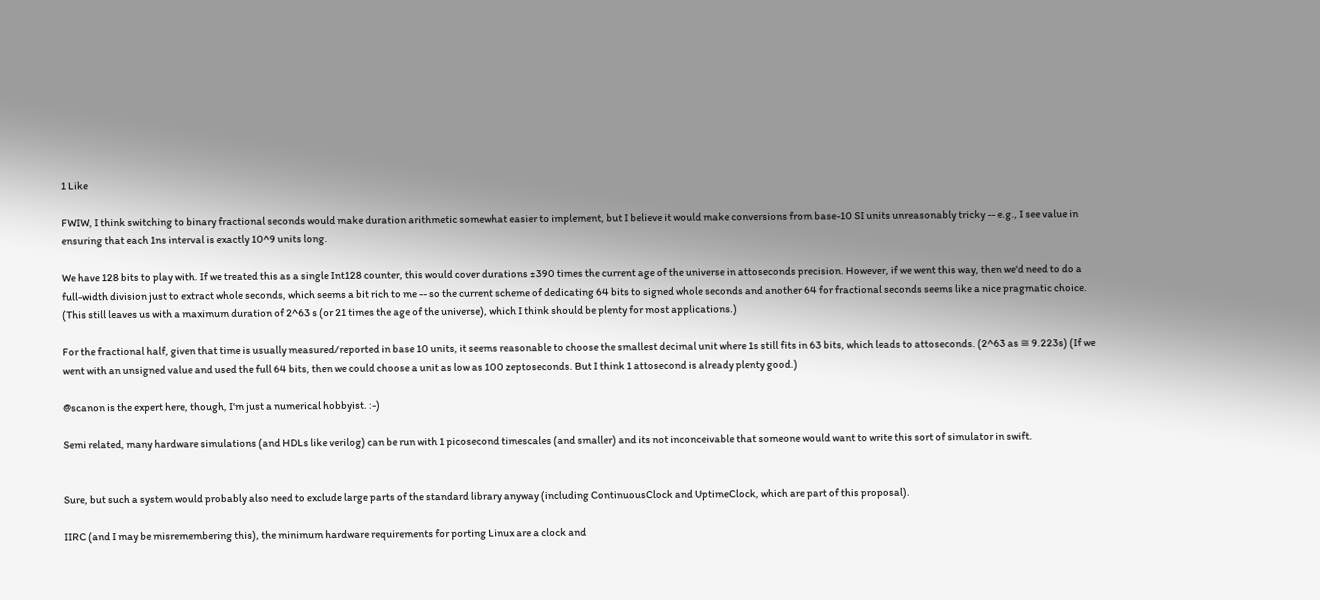1 Like

FWIW, I think switching to binary fractional seconds would make duration arithmetic somewhat easier to implement, but I believe it would make conversions from base-10 SI units unreasonably tricky -- e.g., I see value in ensuring that each 1ns interval is exactly 10^9 units long.

We have 128 bits to play with. If we treated this as a single Int128 counter, this would cover durations ±390 times the current age of the universe in attoseconds precision. However, if we went this way, then we'd need to do a full-width division just to extract whole seconds, which seems a bit rich to me -- so the current scheme of dedicating 64 bits to signed whole seconds and another 64 for fractional seconds seems like a nice pragmatic choice. (This still leaves us with a maximum duration of 2^63 s (or 21 times the age of the universe), which I think should be plenty for most applications.)

For the fractional half, given that time is usually measured/reported in base 10 units, it seems reasonable to choose the smallest decimal unit where 1s still fits in 63 bits, which leads to attoseconds. (2^63 as ≅ 9.223s) (If we went with an unsigned value and used the full 64 bits, then we could choose a unit as low as 100 zeptoseconds. But I think 1 attosecond is already plenty good.)

@scanon is the expert here, though, I'm just a numerical hobbyist. :-)

Semi related, many hardware simulations (and HDLs like verilog) can be run with 1 picosecond timescales (and smaller) and its not inconceivable that someone would want to write this sort of simulator in swift.


Sure, but such a system would probably also need to exclude large parts of the standard library anyway (including ContinuousClock and UptimeClock, which are part of this proposal).

IIRC (and I may be misremembering this), the minimum hardware requirements for porting Linux are a clock and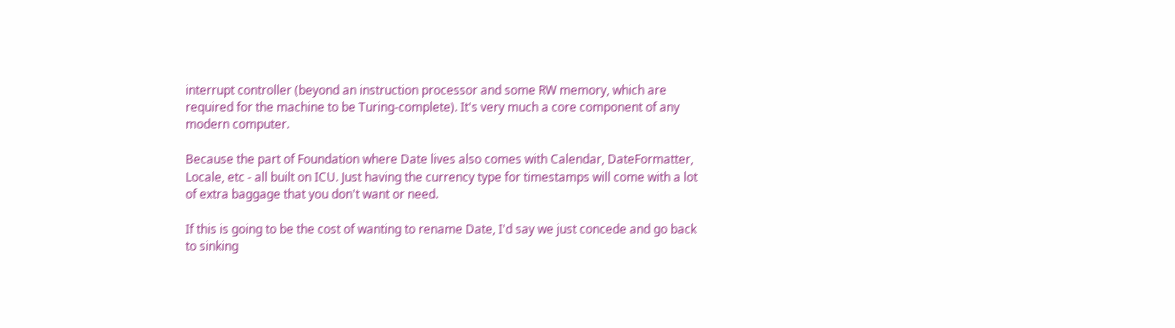interrupt controller (beyond an instruction processor and some RW memory, which are required for the machine to be Turing-complete). It's very much a core component of any modern computer.

Because the part of Foundation where Date lives also comes with Calendar, DateFormatter, Locale, etc - all built on ICU. Just having the currency type for timestamps will come with a lot of extra baggage that you don't want or need.

If this is going to be the cost of wanting to rename Date, I'd say we just concede and go back to sinking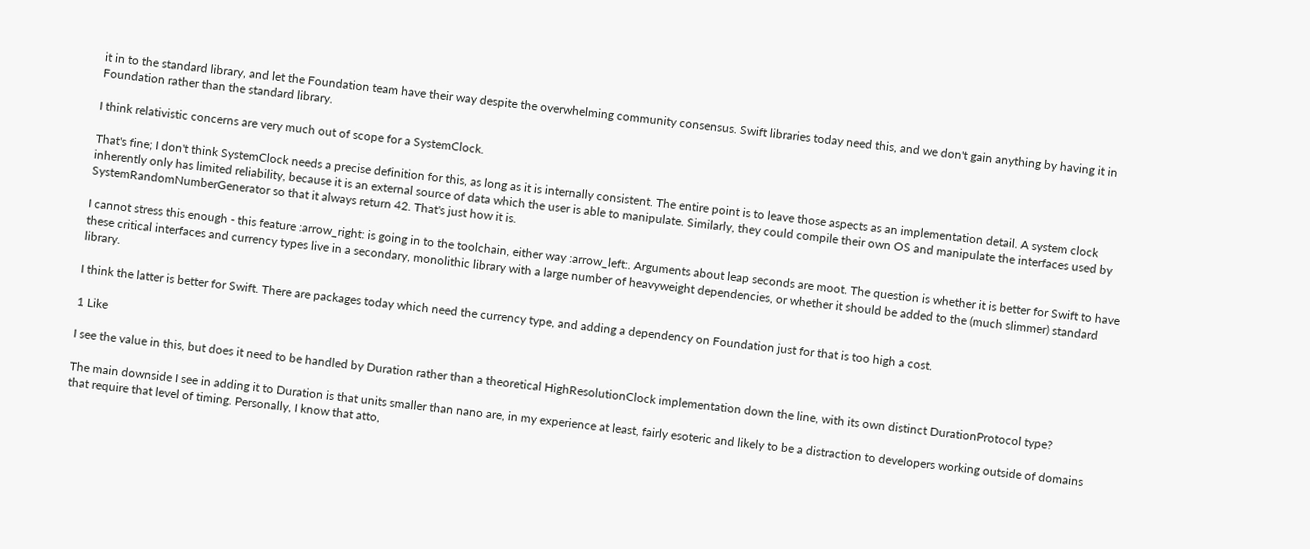it in to the standard library, and let the Foundation team have their way despite the overwhelming community consensus. Swift libraries today need this, and we don't gain anything by having it in Foundation rather than the standard library.

I think relativistic concerns are very much out of scope for a SystemClock.

That's fine; I don't think SystemClock needs a precise definition for this, as long as it is internally consistent. The entire point is to leave those aspects as an implementation detail. A system clock inherently only has limited reliability, because it is an external source of data which the user is able to manipulate. Similarly, they could compile their own OS and manipulate the interfaces used by SystemRandomNumberGenerator so that it always return 42. That's just how it is.

I cannot stress this enough - this feature :arrow_right: is going in to the toolchain, either way :arrow_left:. Arguments about leap seconds are moot. The question is whether it is better for Swift to have these critical interfaces and currency types live in a secondary, monolithic library with a large number of heavyweight dependencies, or whether it should be added to the (much slimmer) standard library.

I think the latter is better for Swift. There are packages today which need the currency type, and adding a dependency on Foundation just for that is too high a cost.

1 Like

I see the value in this, but does it need to be handled by Duration rather than a theoretical HighResolutionClock implementation down the line, with its own distinct DurationProtocol type?

The main downside I see in adding it to Duration is that units smaller than nano are, in my experience at least, fairly esoteric and likely to be a distraction to developers working outside of domains that require that level of timing. Personally, I know that atto,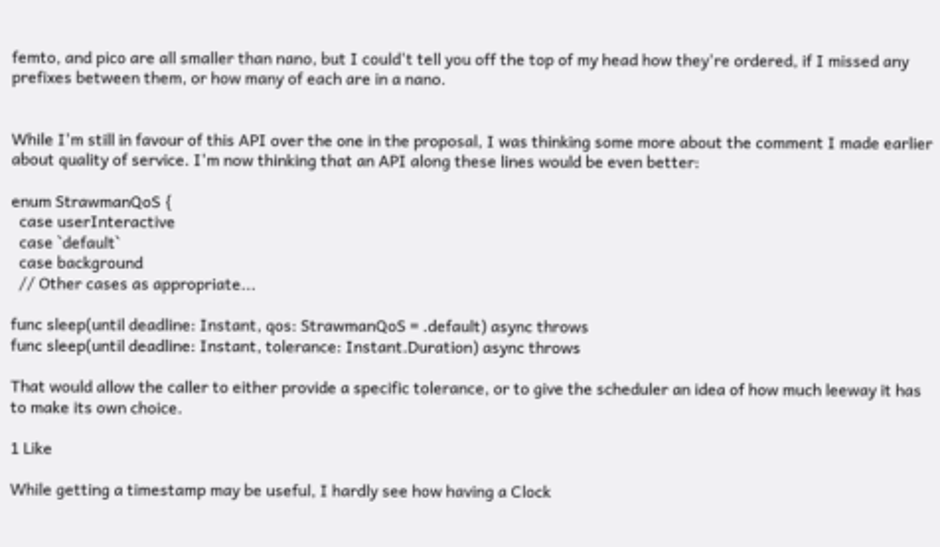femto, and pico are all smaller than nano, but I could't tell you off the top of my head how they're ordered, if I missed any prefixes between them, or how many of each are in a nano.


While I'm still in favour of this API over the one in the proposal, I was thinking some more about the comment I made earlier about quality of service. I'm now thinking that an API along these lines would be even better:

enum StrawmanQoS {
  case userInteractive
  case `default`
  case background
  // Other cases as appropriate...

func sleep(until deadline: Instant, qos: StrawmanQoS = .default) async throws
func sleep(until deadline: Instant, tolerance: Instant.Duration) async throws

That would allow the caller to either provide a specific tolerance, or to give the scheduler an idea of how much leeway it has to make its own choice.

1 Like

While getting a timestamp may be useful, I hardly see how having a Clock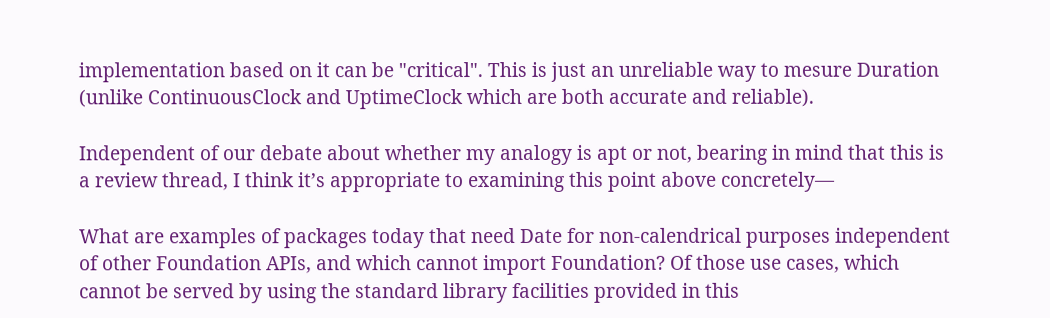implementation based on it can be "critical". This is just an unreliable way to mesure Duration (unlike ContinuousClock and UptimeClock which are both accurate and reliable).

Independent of our debate about whether my analogy is apt or not, bearing in mind that this is a review thread, I think it’s appropriate to examining this point above concretely—

What are examples of packages today that need Date for non-calendrical purposes independent of other Foundation APIs, and which cannot import Foundation? Of those use cases, which cannot be served by using the standard library facilities provided in this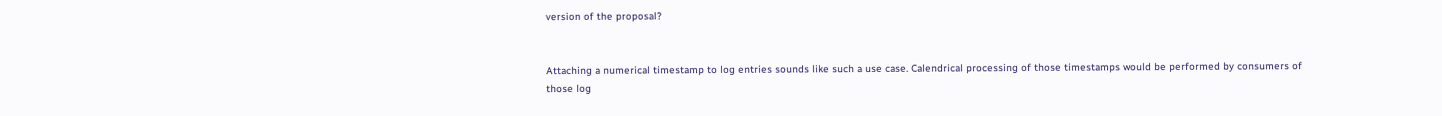version of the proposal?


Attaching a numerical timestamp to log entries sounds like such a use case. Calendrical processing of those timestamps would be performed by consumers of those log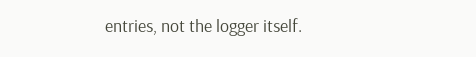entries, not the logger itself.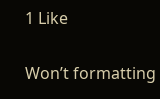1 Like

Won’t formatting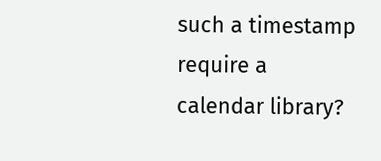such a timestamp require a calendar library?